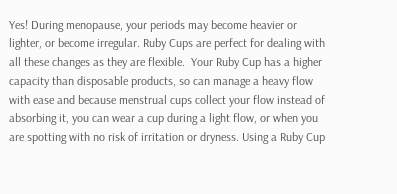Yes! During menopause, your periods may become heavier or lighter, or become irregular. Ruby Cups are perfect for dealing with all these changes as they are flexible.  Your Ruby Cup has a higher capacity than disposable products, so can manage a heavy flow with ease and because menstrual cups collect your flow instead of absorbing it, you can wear a cup during a light flow, or when you are spotting with no risk of irritation or dryness. Using a Ruby Cup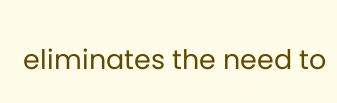eliminates the need to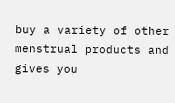buy a variety of other menstrual products and gives you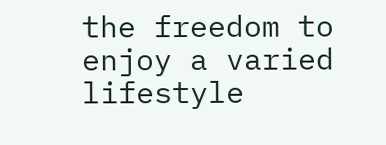the freedom to enjoy a varied lifestyle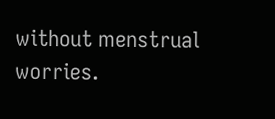without menstrual worries.